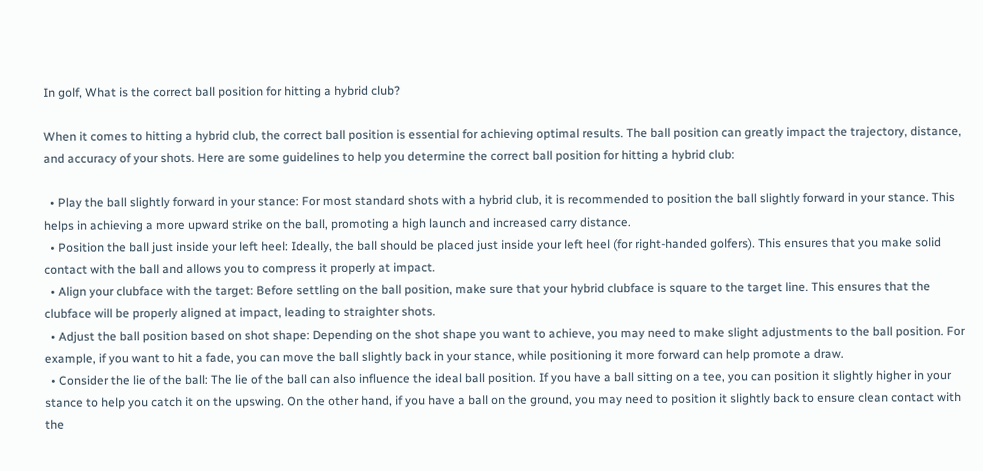In golf, What is the correct ball position for hitting a hybrid club?

When it comes to hitting a hybrid club, the correct ball position is essential for achieving optimal results. The ball position can greatly impact the trajectory, distance, and accuracy of your shots. Here are some guidelines to help you determine the correct ball position for hitting a hybrid club:

  • Play the ball slightly forward in your stance: For most standard shots with a hybrid club, it is recommended to position the ball slightly forward in your stance. This helps in achieving a more upward strike on the ball, promoting a high launch and increased carry distance.
  • Position the ball just inside your left heel: Ideally, the ball should be placed just inside your left heel (for right-handed golfers). This ensures that you make solid contact with the ball and allows you to compress it properly at impact.
  • Align your clubface with the target: Before settling on the ball position, make sure that your hybrid clubface is square to the target line. This ensures that the clubface will be properly aligned at impact, leading to straighter shots.
  • Adjust the ball position based on shot shape: Depending on the shot shape you want to achieve, you may need to make slight adjustments to the ball position. For example, if you want to hit a fade, you can move the ball slightly back in your stance, while positioning it more forward can help promote a draw.
  • Consider the lie of the ball: The lie of the ball can also influence the ideal ball position. If you have a ball sitting on a tee, you can position it slightly higher in your stance to help you catch it on the upswing. On the other hand, if you have a ball on the ground, you may need to position it slightly back to ensure clean contact with the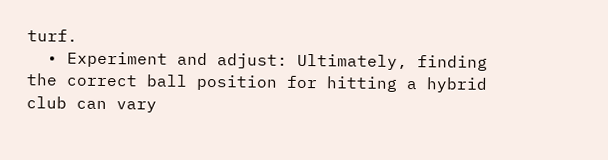turf.
  • Experiment and adjust: Ultimately, finding the correct ball position for hitting a hybrid club can vary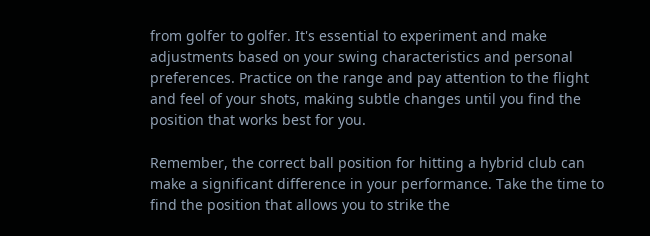from golfer to golfer. It's essential to experiment and make adjustments based on your swing characteristics and personal preferences. Practice on the range and pay attention to the flight and feel of your shots, making subtle changes until you find the position that works best for you.

Remember, the correct ball position for hitting a hybrid club can make a significant difference in your performance. Take the time to find the position that allows you to strike the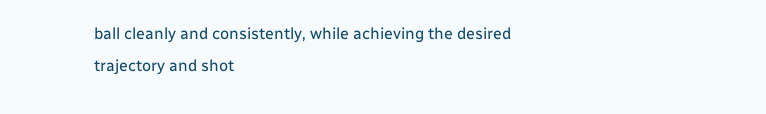ball cleanly and consistently, while achieving the desired trajectory and shot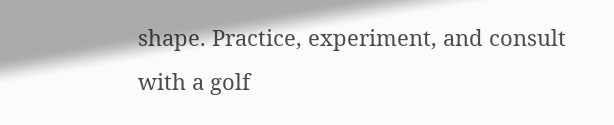shape. Practice, experiment, and consult with a golf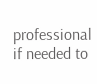professional if needed to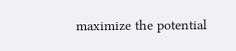maximize the potential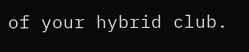of your hybrid club.